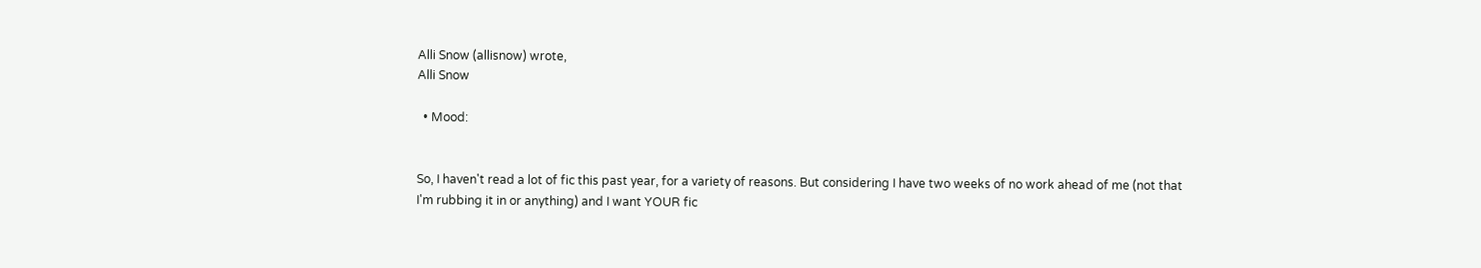Alli Snow (allisnow) wrote,
Alli Snow

  • Mood:


So, I haven't read a lot of fic this past year, for a variety of reasons. But considering I have two weeks of no work ahead of me (not that I'm rubbing it in or anything) and I want YOUR fic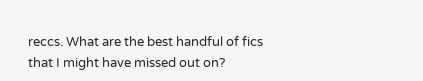reccs. What are the best handful of fics that I might have missed out on?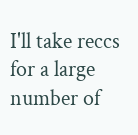I'll take reccs for a large number of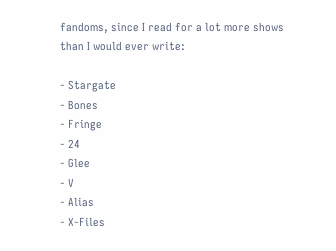fandoms, since I read for a lot more shows than I would ever write:

- Stargate
- Bones
- Fringe
- 24
- Glee
- V
- Alias
- X-Files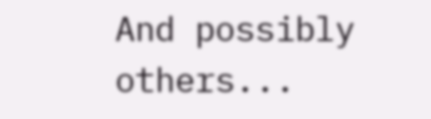And possibly others...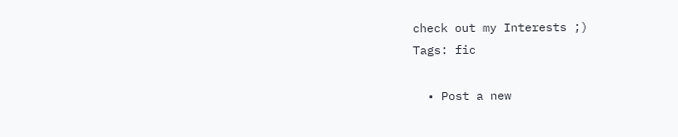check out my Interests ;)
Tags: fic

  • Post a new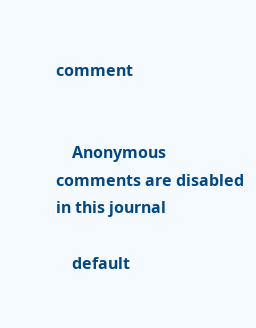comment


    Anonymous comments are disabled in this journal

    default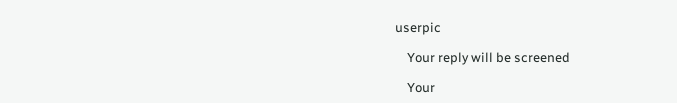userpic

    Your reply will be screened

    Your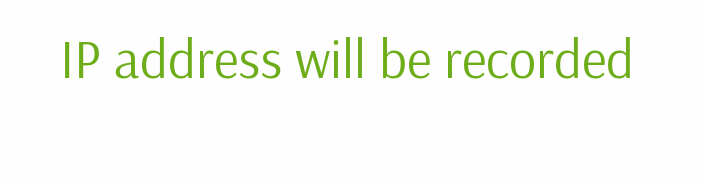IP address will be recorded